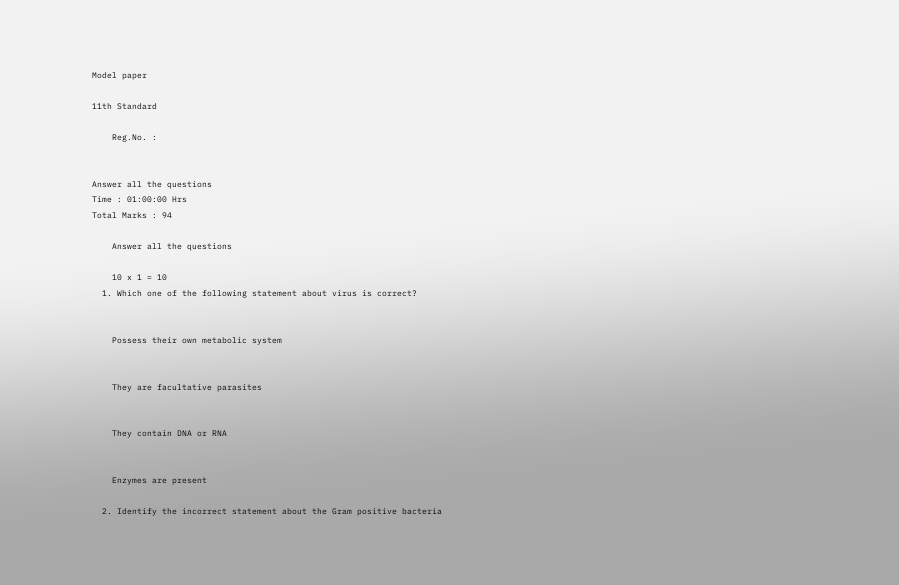Model paper

11th Standard

    Reg.No. :


Answer all the questions
Time : 01:00:00 Hrs
Total Marks : 94

    Answer all the questions

    10 x 1 = 10
  1. Which one of the following statement about virus is correct?


    Possess their own metabolic system


    They are facultative parasites


    They contain DNA or RNA


    Enzymes are present

  2. Identify the incorrect statement about the Gram positive bacteria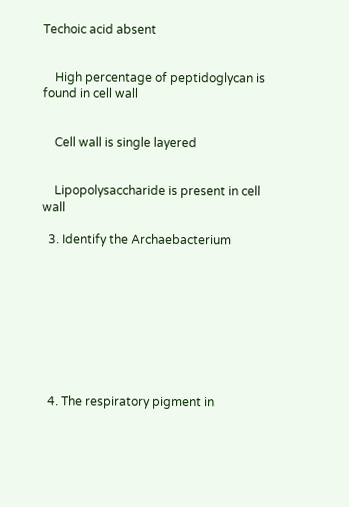Techoic acid absent


    High percentage of peptidoglycan is found in cell wall


    Cell wall is single layered


    Lipopolysaccharide is present in cell wall

  3. Identify the Archaebacterium









  4. The respiratory pigment in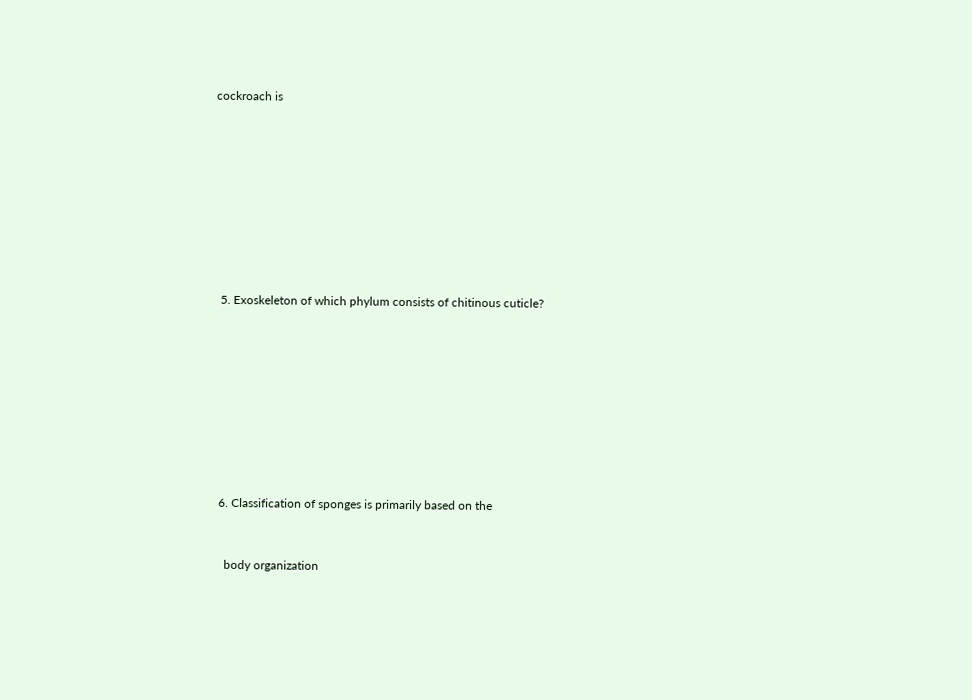cockroach is









  5. Exoskeleton of which phylum consists of chitinous cuticle?









  6. Classification of sponges is primarily based on the


    body organization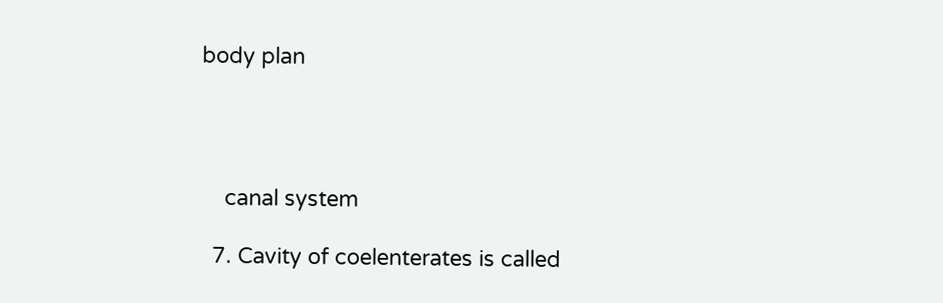body plan




    canal system

  7. Cavity of coelenterates is called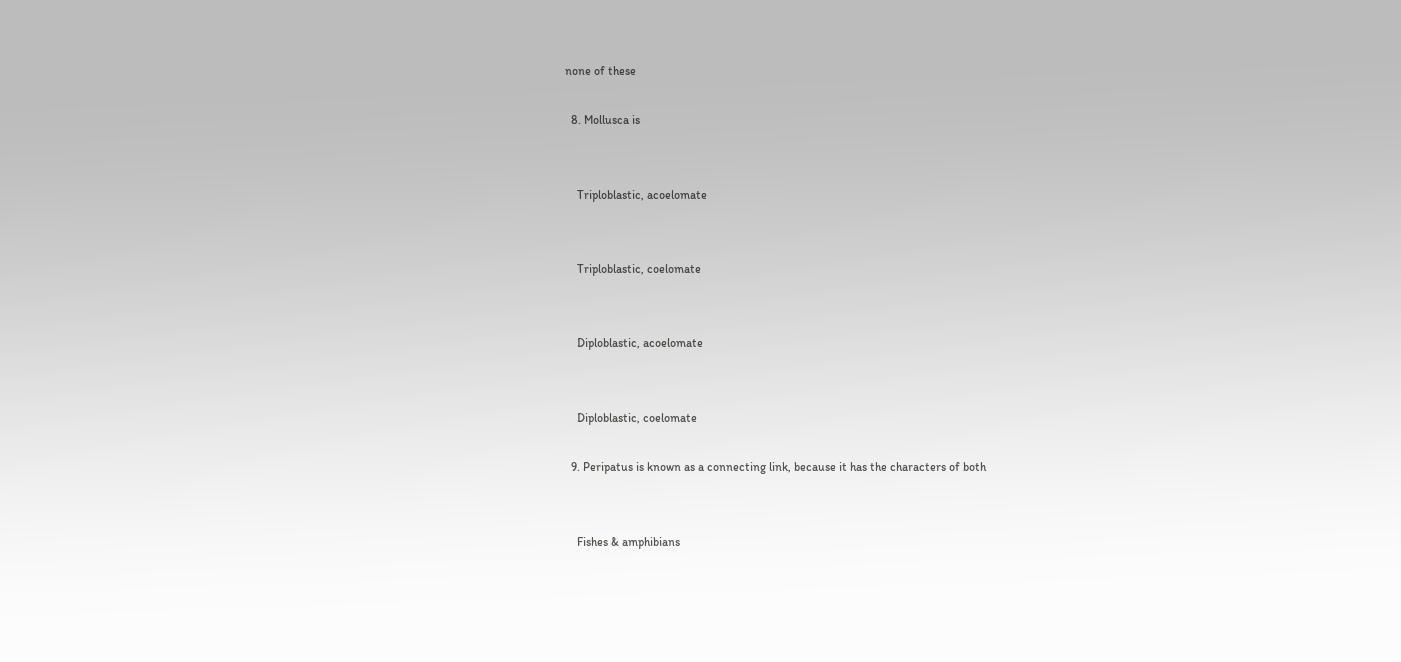none of these

  8. Mollusca is


    Triploblastic, acoelomate


    Triploblastic, coelomate


    Diploblastic, acoelomate


    Diploblastic, coelomate

  9. Peripatus is known as a connecting link, because it has the characters of both


    Fishes & amphibians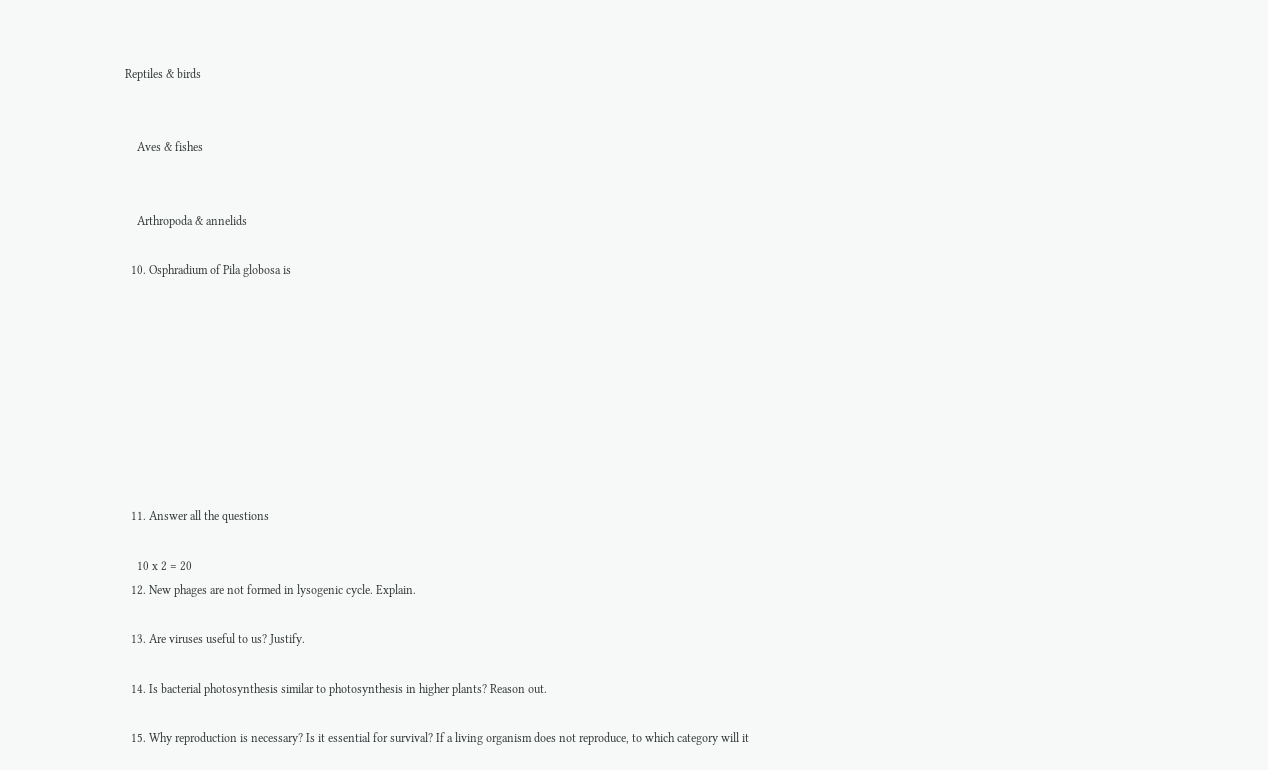Reptiles & birds


    Aves & fishes


    Arthropoda & annelids

  10. Osphradium of Pila globosa is









  11. Answer all the questions

    10 x 2 = 20
  12. New phages are not formed in lysogenic cycle. Explain.

  13. Are viruses useful to us? Justify.

  14. Is bacterial photosynthesis similar to photosynthesis in higher plants? Reason out.

  15. Why reproduction is necessary? Is it essential for survival? If a living organism does not reproduce, to which category will it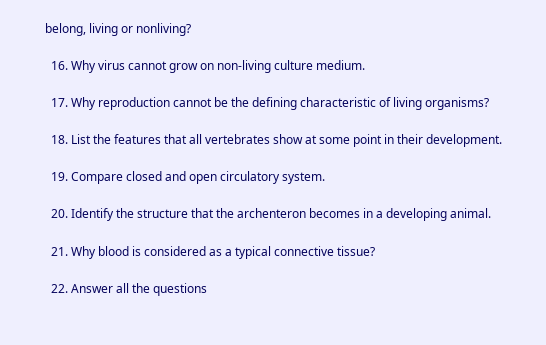belong, living or nonliving?

  16. Why virus cannot grow on non-living culture medium.

  17. Why reproduction cannot be the defining characteristic of living organisms?

  18. List the features that all vertebrates show at some point in their development.

  19. Compare closed and open circulatory system.

  20. Identify the structure that the archenteron becomes in a developing animal.

  21. Why blood is considered as a typical connective tissue?

  22. Answer all the questions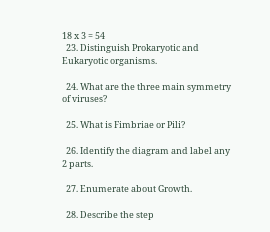18 x 3 = 54
  23. Distinguish Prokaryotic and Eukaryotic organisms.

  24. What are the three main symmetry of viruses?

  25. What is Fimbriae or Pili?

  26. Identify the diagram and label any 2 parts.

  27. Enumerate about Growth.

  28. Describe the step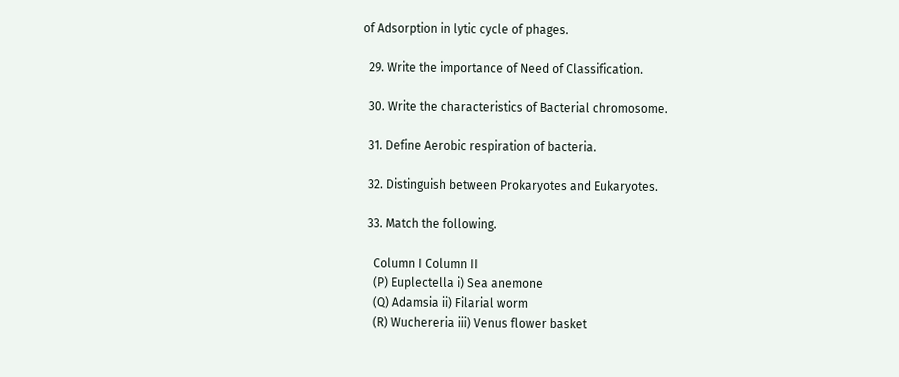of Adsorption in lytic cycle of phages.

  29. Write the importance of Need of Classification.

  30. Write the characteristics of Bacterial chromosome.

  31. Define Aerobic respiration of bacteria.

  32. Distinguish between Prokaryotes and Eukaryotes.

  33. Match the following.

    Column I Column II
    (P) Euplectella i) Sea anemone
    (Q) Adamsia ii) Filarial worm
    (R) Wuchereria iii) Venus flower basket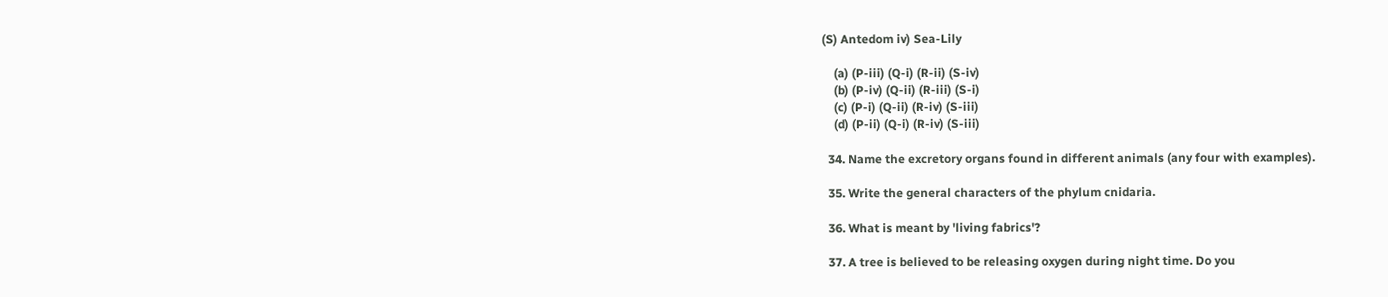(S) Antedom iv) Sea-Lily

    (a) (P-iii) (Q-i) (R-ii) (S-iv)
    (b) (P-iv) (Q-ii) (R-iii) (S-i)
    (c) (P-i) (Q-ii) (R-iv) (S-iii)
    (d) (P-ii) (Q-i) (R-iv) (S-iii)

  34. Name the excretory organs found in different animals (any four with examples).

  35. Write the general characters of the phylum cnidaria.

  36. What is meant by 'living fabrics'?

  37. A tree is believed to be releasing oxygen during night time. Do you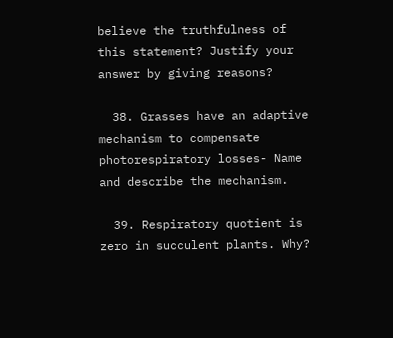believe the truthfulness of this statement? Justify your answer by giving reasons?

  38. Grasses have an adaptive mechanism to compensate photorespiratory losses- Name and describe the mechanism.

  39. Respiratory quotient is zero in succulent plants. Why?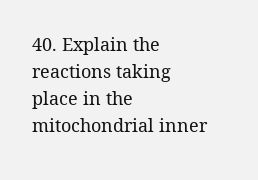40. Explain the reactions taking place in the mitochondrial inner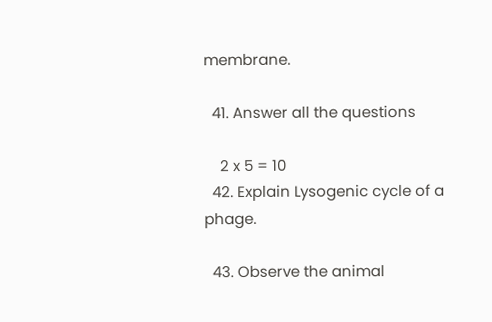membrane.

  41. Answer all the questions

    2 x 5 = 10
  42. Explain Lysogenic cycle of a phage.

  43. Observe the animal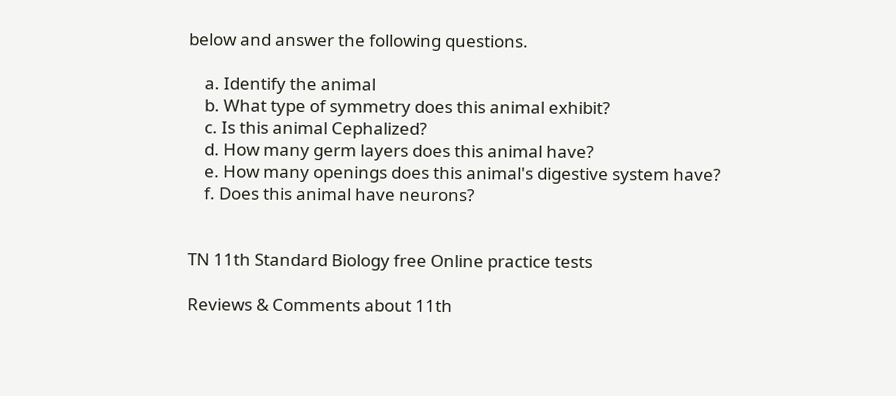below and answer the following questions.

    a. Identify the animal
    b. What type of symmetry does this animal exhibit?
    c. Is this animal Cephalized?
    d. How many germ layers does this animal have?
    e. How many openings does this animal's digestive system have?
    f. Does this animal have neurons?


TN 11th Standard Biology free Online practice tests

Reviews & Comments about 11th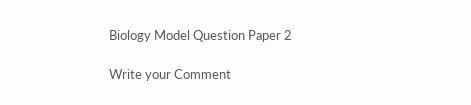Biology Model Question Paper 2

Write your Comment